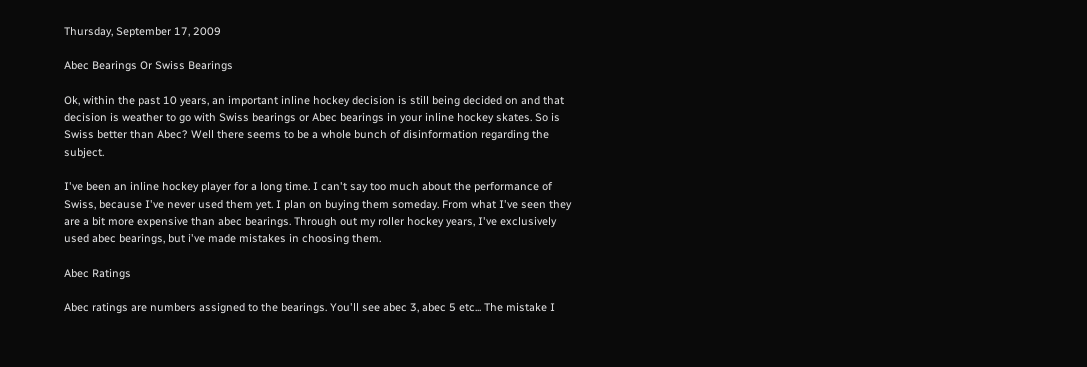Thursday, September 17, 2009

Abec Bearings Or Swiss Bearings

Ok, within the past 10 years, an important inline hockey decision is still being decided on and that decision is weather to go with Swiss bearings or Abec bearings in your inline hockey skates. So is Swiss better than Abec? Well there seems to be a whole bunch of disinformation regarding the subject.

I've been an inline hockey player for a long time. I can't say too much about the performance of Swiss, because I've never used them yet. I plan on buying them someday. From what I've seen they are a bit more expensive than abec bearings. Through out my roller hockey years, I've exclusively used abec bearings, but i've made mistakes in choosing them.

Abec Ratings

Abec ratings are numbers assigned to the bearings. You'll see abec 3, abec 5 etc... The mistake I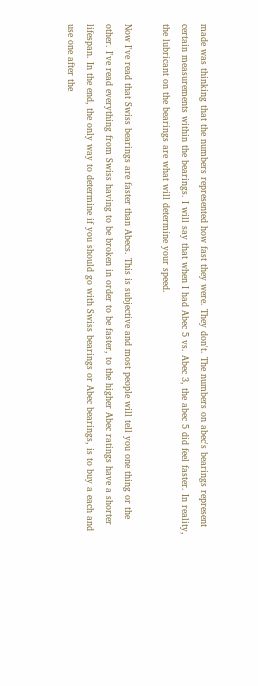made was thinking that the numbers represented how fast they were. They don't. The numbers on abec's bearings represent certain measurements within the bearings. I will say that when I had Abec 5 vs. Abec 3, the abec 5 did feel faster. In reality, the lubricant on the bearings are what will determine your speed.

Now I've read that Swiss bearings are faster than Abecs. This is subjective and most people will tell you one thing or the other. I've read everything from Swiss having to be broken in order to be faster, to the higher Abec ratings have a shorter lifespan. In the end, the only way to determine if you should go with Swiss bearings or Abec bearings, is to buy a each and use one after the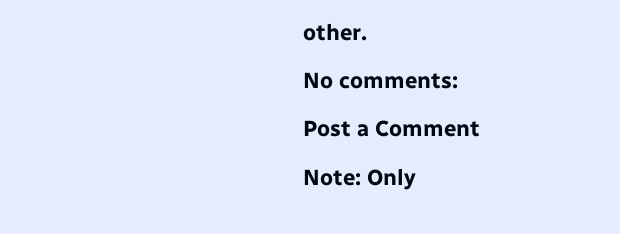other.

No comments:

Post a Comment

Note: Only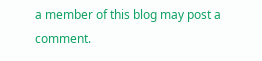a member of this blog may post a comment.